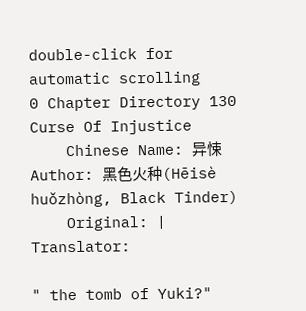double-click for automatic scrolling
0 Chapter Directory 130 Curse Of Injustice
    Chinese Name: 异悚  Author: 黑色火种(Hēisè huǒzhòng, Black Tinder)
    Original: | Translator:

" the tomb of Yuki?"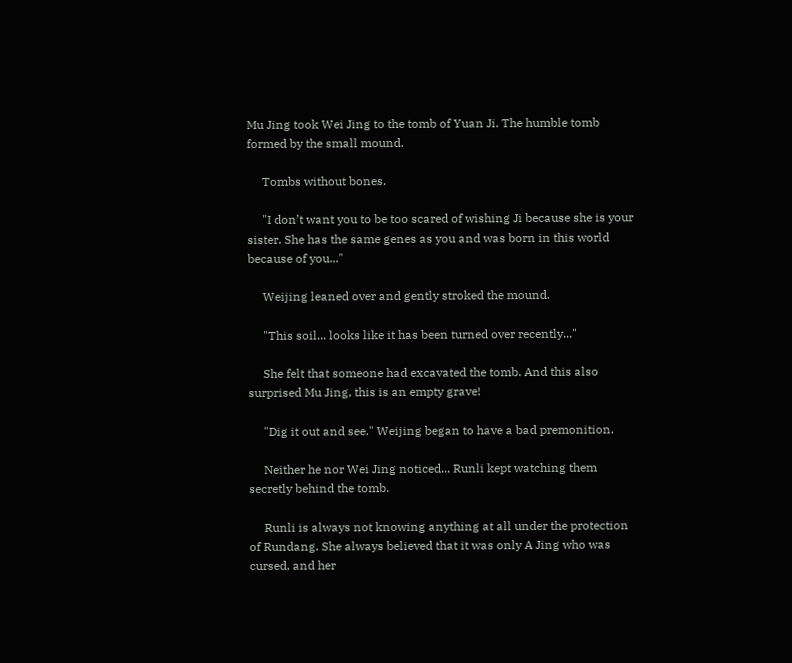Mu Jing took Wei Jing to the tomb of Yuan Ji. The humble tomb formed by the small mound.

     Tombs without bones.

     "I don’t want you to be too scared of wishing Ji because she is your sister. She has the same genes as you and was born in this world because of you..."

     Weijing leaned over and gently stroked the mound.

     "This soil... looks like it has been turned over recently..."

     She felt that someone had excavated the tomb. And this also surprised Mu Jing, this is an empty grave!

     "Dig it out and see." Weijing began to have a bad premonition.

     Neither he nor Wei Jing noticed... Runli kept watching them secretly behind the tomb.

     Runli is always not knowing anything at all under the protection of Rundang. She always believed that it was only A Jing who was cursed, and her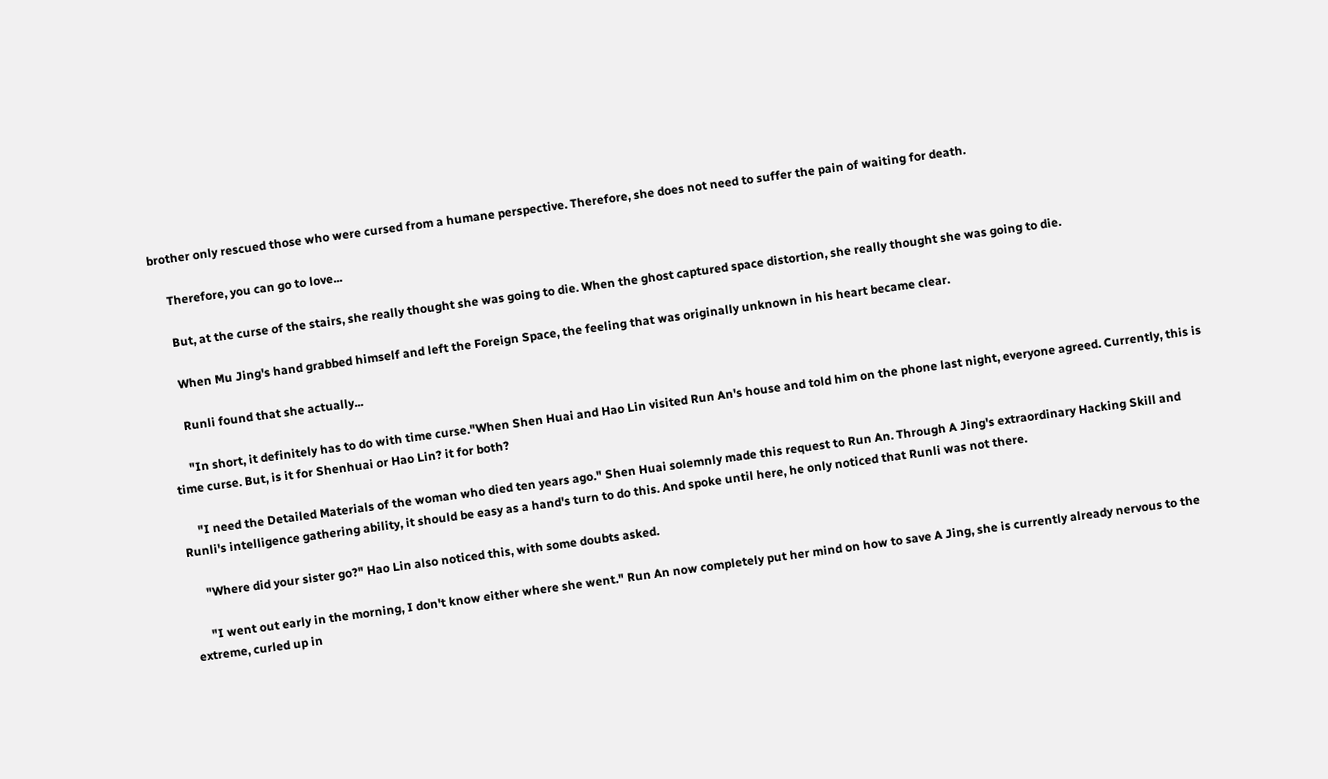brother only rescued those who were cursed from a humane perspective. Therefore, she does not need to suffer the pain of waiting for death.

     Therefore, you can go to love...

     But, at the curse of the stairs, she really thought she was going to die. When the ghost captured space distortion, she really thought she was going to die.

     When Mu Jing's hand grabbed himself and left the Foreign Space, the feeling that was originally unknown in his heart became clear.

     Runli found that she actually...

     "In short, it definitely has to do with time curse."When Shen Huai and Hao Lin visited Run An's house and told him on the phone last night, everyone agreed. Currently, this is time curse. But, is it for Shenhuai or Hao Lin? it for both?

     "I need the Detailed Materials of the woman who died ten years ago." Shen Huai solemnly made this request to Run An. Through A Jing's extraordinary Hacking Skill and Runli's intelligence gathering ability, it should be easy as a hand's turn to do this. And spoke until here, he only noticed that Runli was not there.

     "Where did your sister go?" Hao Lin also noticed this, with some doubts asked.

     "I went out early in the morning, I don't know either where she went." Run An now completely put her mind on how to save A Jing, she is currently already nervous to the extreme, curled up in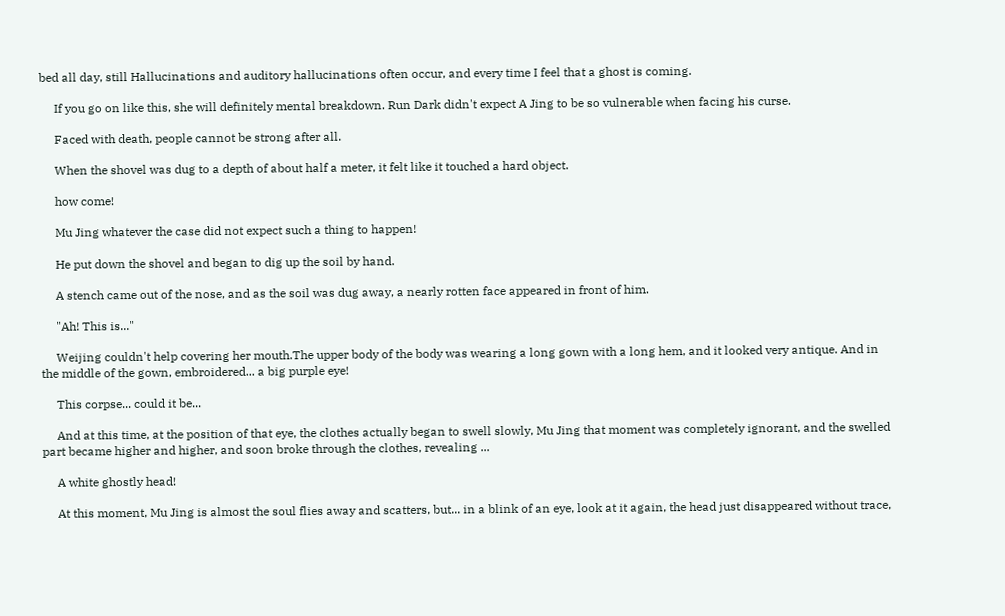bed all day, still Hallucinations and auditory hallucinations often occur, and every time I feel that a ghost is coming.

     If you go on like this, she will definitely mental breakdown. Run Dark didn't expect A Jing to be so vulnerable when facing his curse.

     Faced with death, people cannot be strong after all.

     When the shovel was dug to a depth of about half a meter, it felt like it touched a hard object.

     how come!

     Mu Jing whatever the case did not expect such a thing to happen!

     He put down the shovel and began to dig up the soil by hand.

     A stench came out of the nose, and as the soil was dug away, a nearly rotten face appeared in front of him.

     "Ah! This is..."

     Weijing couldn't help covering her mouth.The upper body of the body was wearing a long gown with a long hem, and it looked very antique. And in the middle of the gown, embroidered... a big purple eye!

     This corpse... could it be...

     And at this time, at the position of that eye, the clothes actually began to swell slowly, Mu Jing that moment was completely ignorant, and the swelled part became higher and higher, and soon broke through the clothes, revealing ...

     A white ghostly head!

     At this moment, Mu Jing is almost the soul flies away and scatters, but... in a blink of an eye, look at it again, the head just disappeared without trace,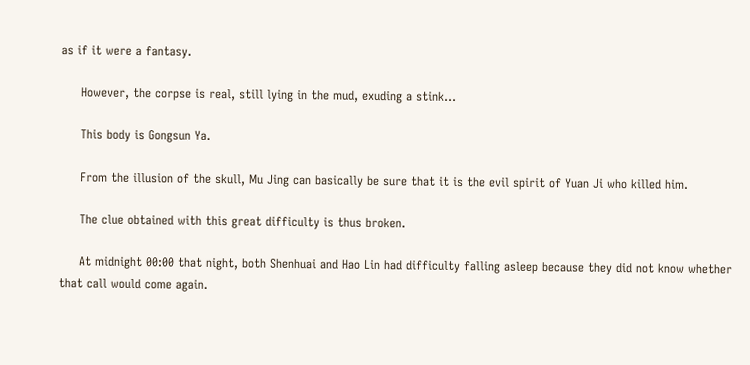as if it were a fantasy.

     However, the corpse is real, still lying in the mud, exuding a stink...

     This body is Gongsun Ya.

     From the illusion of the skull, Mu Jing can basically be sure that it is the evil spirit of Yuan Ji who killed him.

     The clue obtained with this great difficulty is thus broken.

     At midnight 00:00 that night, both Shenhuai and Hao Lin had difficulty falling asleep because they did not know whether that call would come again.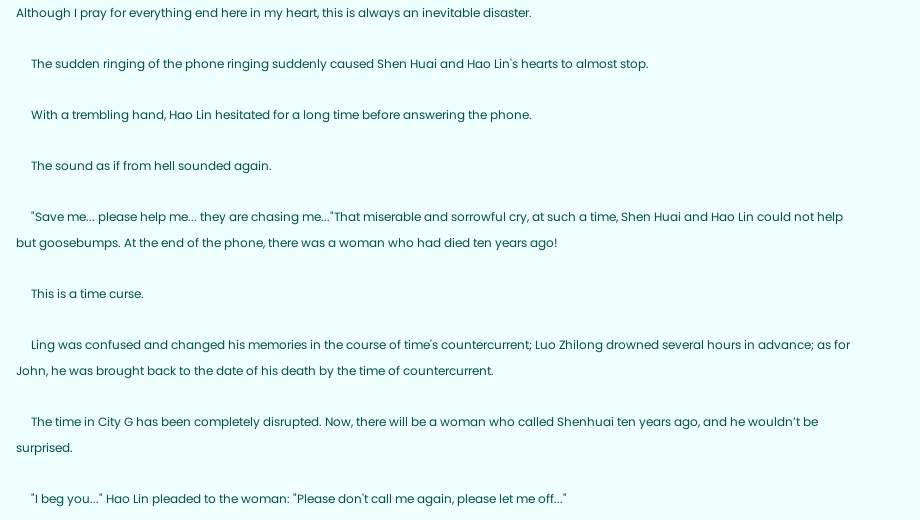Although I pray for everything end here in my heart, this is always an inevitable disaster.

     The sudden ringing of the phone ringing suddenly caused Shen Huai and Hao Lin's hearts to almost stop.

     With a trembling hand, Hao Lin hesitated for a long time before answering the phone.

     The sound as if from hell sounded again.

     "Save me... please help me... they are chasing me..."That miserable and sorrowful cry, at such a time, Shen Huai and Hao Lin could not help but goosebumps. At the end of the phone, there was a woman who had died ten years ago!

     This is a time curse.

     Ling was confused and changed his memories in the course of time's countercurrent; Luo Zhilong drowned several hours in advance; as for John, he was brought back to the date of his death by the time of countercurrent.

     The time in City G has been completely disrupted. Now, there will be a woman who called Shenhuai ten years ago, and he wouldn’t be surprised.

     "I beg you..." Hao Lin pleaded to the woman: "Please don't call me again, please let me off..."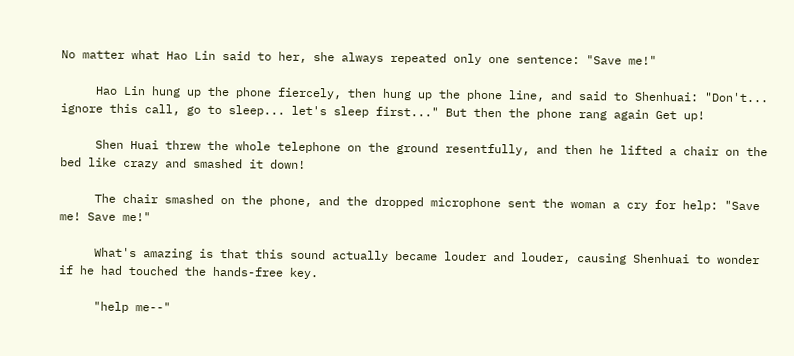No matter what Hao Lin said to her, she always repeated only one sentence: "Save me!"

     Hao Lin hung up the phone fiercely, then hung up the phone line, and said to Shenhuai: "Don't... ignore this call, go to sleep... let's sleep first..." But then the phone rang again Get up!

     Shen Huai threw the whole telephone on the ground resentfully, and then he lifted a chair on the bed like crazy and smashed it down!

     The chair smashed on the phone, and the dropped microphone sent the woman a cry for help: "Save me! Save me!"

     What's amazing is that this sound actually became louder and louder, causing Shenhuai to wonder if he had touched the hands-free key.

     "help me--"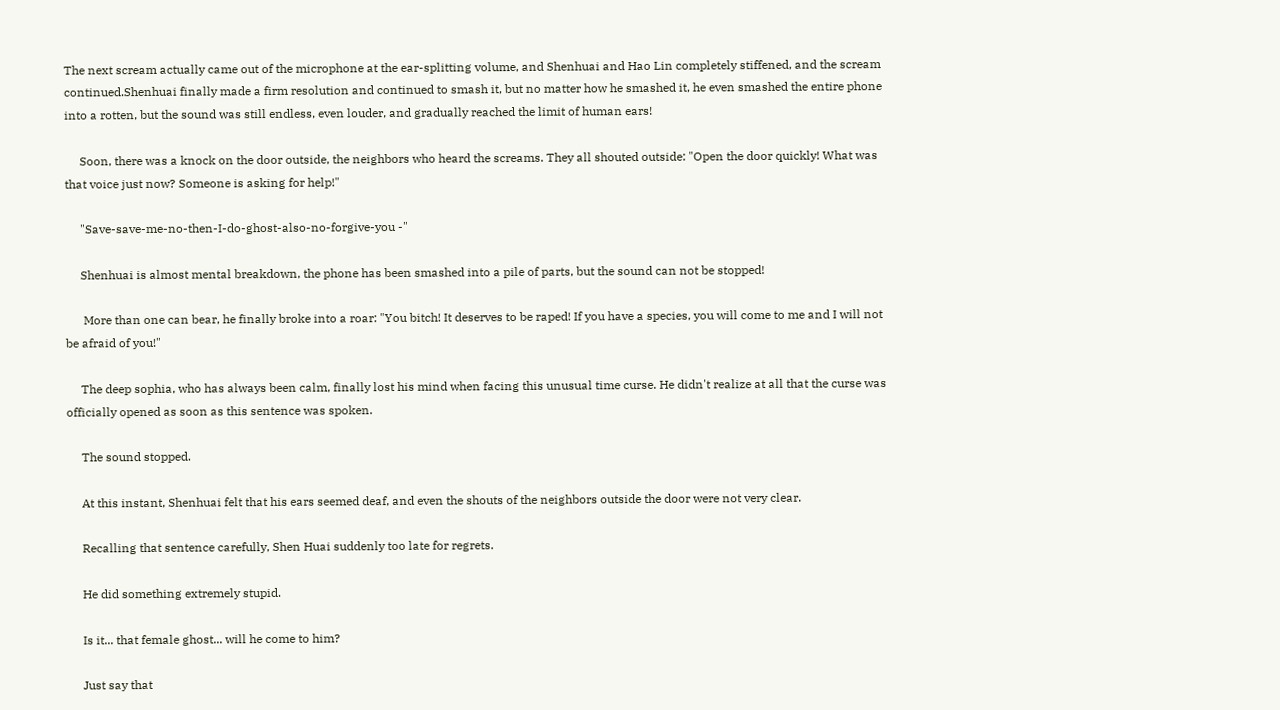The next scream actually came out of the microphone at the ear-splitting volume, and Shenhuai and Hao Lin completely stiffened, and the scream continued.Shenhuai finally made a firm resolution and continued to smash it, but no matter how he smashed it, he even smashed the entire phone into a rotten, but the sound was still endless, even louder, and gradually reached the limit of human ears!

     Soon, there was a knock on the door outside, the neighbors who heard the screams. They all shouted outside: "Open the door quickly! What was that voice just now? Someone is asking for help!"

     "Save-save-me-no-then-I-do-ghost-also-no-forgive-you -"

     Shenhuai is almost mental breakdown, the phone has been smashed into a pile of parts, but the sound can not be stopped!

      More than one can bear, he finally broke into a roar: "You bitch! It deserves to be raped! If you have a species, you will come to me and I will not be afraid of you!"

     The deep sophia, who has always been calm, finally lost his mind when facing this unusual time curse. He didn't realize at all that the curse was officially opened as soon as this sentence was spoken.

     The sound stopped.

     At this instant, Shenhuai felt that his ears seemed deaf, and even the shouts of the neighbors outside the door were not very clear.

     Recalling that sentence carefully, Shen Huai suddenly too late for regrets.

     He did something extremely stupid.

     Is it... that female ghost... will he come to him?

     Just say that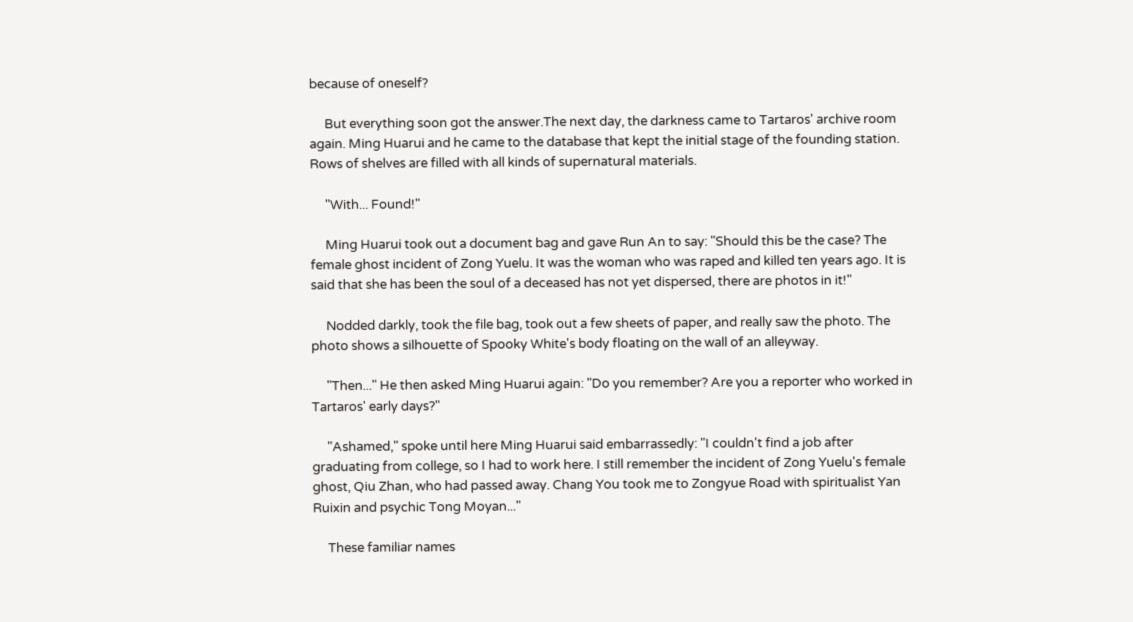because of oneself?

     But everything soon got the answer.The next day, the darkness came to Tartaros' archive room again. Ming Huarui and he came to the database that kept the initial stage of the founding station. Rows of shelves are filled with all kinds of supernatural materials.

     "With... Found!"

     Ming Huarui took out a document bag and gave Run An to say: "Should this be the case? The female ghost incident of Zong Yuelu. It was the woman who was raped and killed ten years ago. It is said that she has been the soul of a deceased has not yet dispersed, there are photos in it!"

     Nodded darkly, took the file bag, took out a few sheets of paper, and really saw the photo. The photo shows a silhouette of Spooky White's body floating on the wall of an alleyway.

     "Then..." He then asked Ming Huarui again: "Do you remember? Are you a reporter who worked in Tartaros' early days?"

     "Ashamed," spoke until here Ming Huarui said embarrassedly: "I couldn't find a job after graduating from college, so I had to work here. I still remember the incident of Zong Yuelu's female ghost, Qiu Zhan, who had passed away. Chang You took me to Zongyue Road with spiritualist Yan Ruixin and psychic Tong Moyan..."

     These familiar names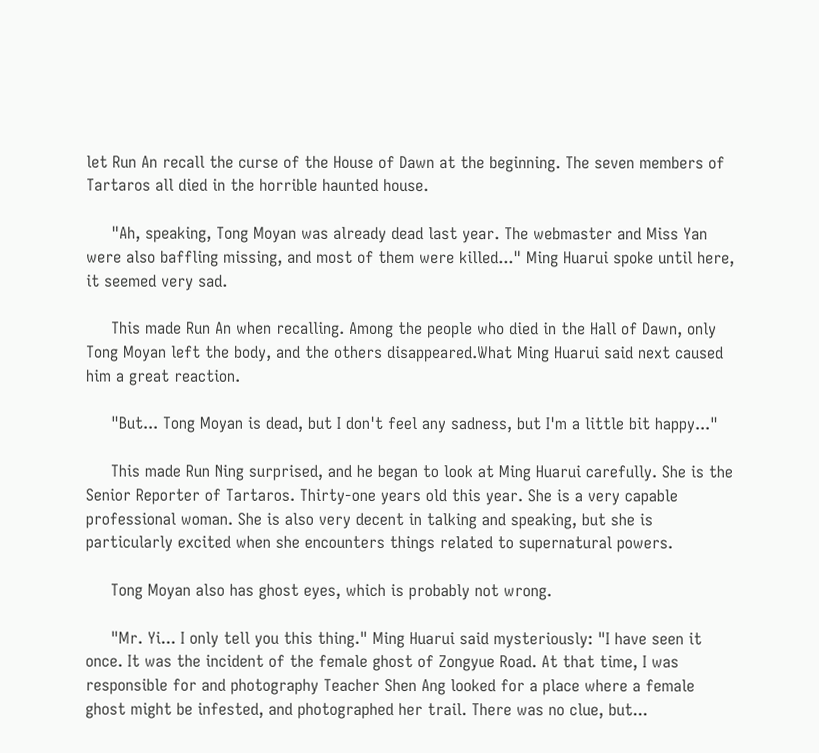let Run An recall the curse of the House of Dawn at the beginning. The seven members of Tartaros all died in the horrible haunted house.

     "Ah, speaking, Tong Moyan was already dead last year. The webmaster and Miss Yan were also baffling missing, and most of them were killed..." Ming Huarui spoke until here, it seemed very sad.

     This made Run An when recalling. Among the people who died in the Hall of Dawn, only Tong Moyan left the body, and the others disappeared.What Ming Huarui said next caused him a great reaction.

     "But... Tong Moyan is dead, but I don't feel any sadness, but I'm a little bit happy..."

     This made Run Ning surprised, and he began to look at Ming Huarui carefully. She is the Senior Reporter of Tartaros. Thirty-one years old this year. She is a very capable professional woman. She is also very decent in talking and speaking, but she is particularly excited when she encounters things related to supernatural powers.

     Tong Moyan also has ghost eyes, which is probably not wrong.

     "Mr. Yi... I only tell you this thing." Ming Huarui said mysteriously: "I have seen it once. It was the incident of the female ghost of Zongyue Road. At that time, I was responsible for and photography Teacher Shen Ang looked for a place where a female ghost might be infested, and photographed her trail. There was no clue, but...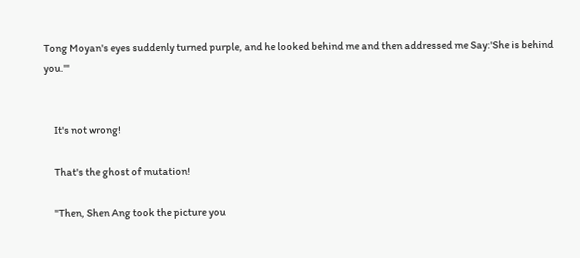Tong Moyan's eyes suddenly turned purple, and he looked behind me and then addressed me Say:'She is behind you.'"


     It's not wrong!

     That's the ghost of mutation!

     "Then, Shen Ang took the picture you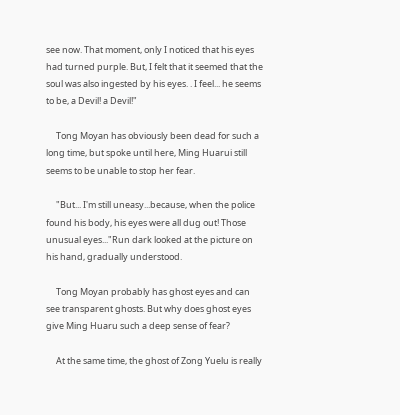see now. That moment, only I noticed that his eyes had turned purple. But, I felt that it seemed that the soul was also ingested by his eyes. . I feel... he seems to be, a Devil! a Devil!"

     Tong Moyan has obviously been dead for such a long time, but spoke until here, Ming Huarui still seems to be unable to stop her fear.

     "But... I'm still uneasy...because, when the police found his body, his eyes were all dug out! Those unusual eyes..."Run dark looked at the picture on his hand, gradually understood.

     Tong Moyan probably has ghost eyes and can see transparent ghosts. But why does ghost eyes give Ming Huaru such a deep sense of fear?

     At the same time, the ghost of Zong Yuelu is really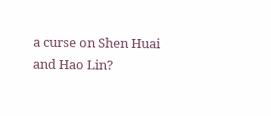a curse on Shen Huai and Hao Lin?